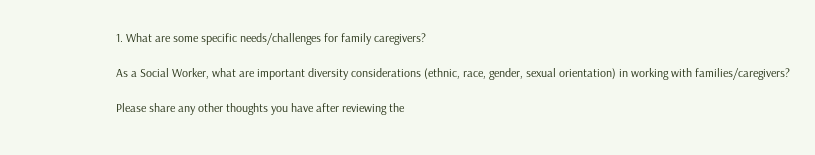1. What are some specific needs/challenges for family caregivers?

As a Social Worker, what are important diversity considerations (ethnic, race, gender, sexual orientation) in working with families/caregivers?

Please share any other thoughts you have after reviewing the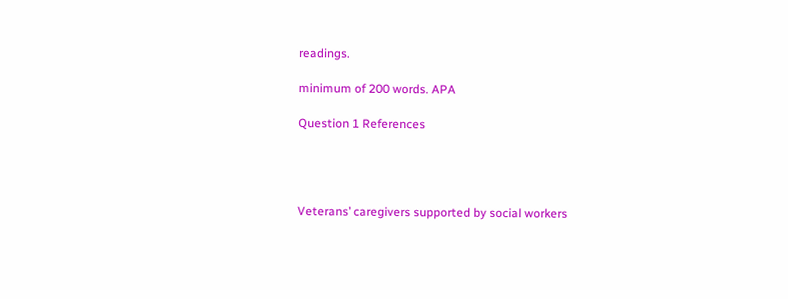readings.

minimum of 200 words. APA

Question 1 References




Veterans’ caregivers supported by social workers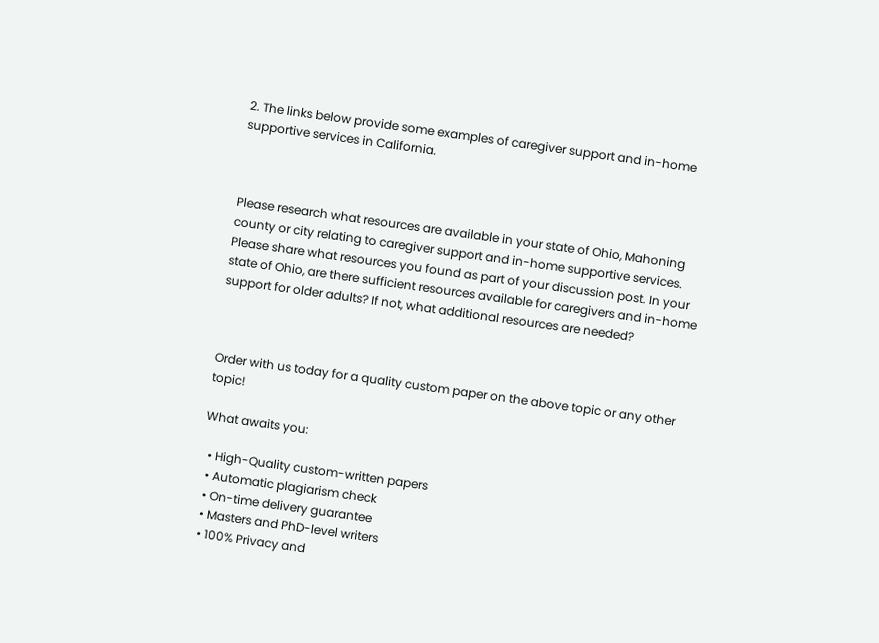2. The links below provide some examples of caregiver support and in-home supportive services in California.



Please research what resources are available in your state of Ohio, Mahoning county or city relating to caregiver support and in-home supportive services. Please share what resources you found as part of your discussion post. In your state of Ohio, are there sufficient resources available for caregivers and in-home support for older adults? If not, what additional resources are needed?



Order with us today for a quality custom paper on the above topic or any other topic!

What awaits you:

  • High-Quality custom-written papers
  • Automatic plagiarism check
  • On-time delivery guarantee
  • Masters and PhD-level writers
  • 100% Privacy and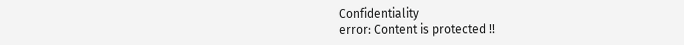Confidentiality
error: Content is protected !!